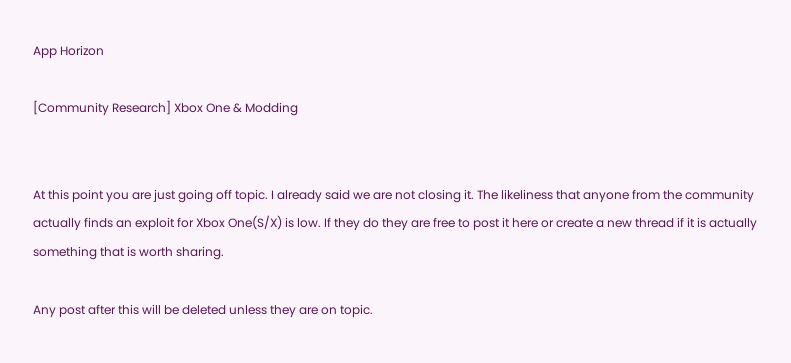App Horizon

[Community Research] Xbox One & Modding


At this point you are just going off topic. I already said we are not closing it. The likeliness that anyone from the community actually finds an exploit for Xbox One(S/X) is low. If they do they are free to post it here or create a new thread if it is actually something that is worth sharing.

Any post after this will be deleted unless they are on topic.